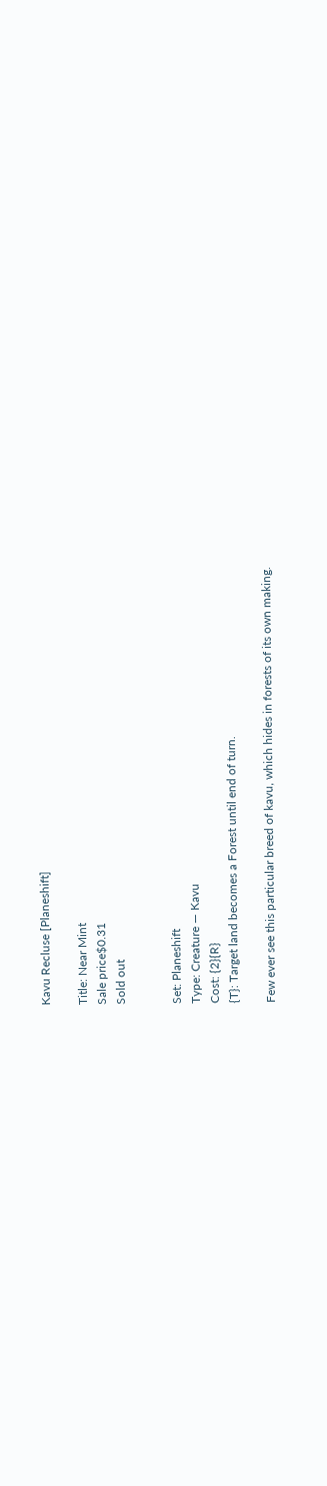Kavu Recluse [Planeshift]

Title: Near Mint
Sale price$0.31
Sold out


Set: Planeshift
Type: Creature — Kavu
Cost: {2}{R}
{T}: Target land becomes a Forest until end of turn.

Few ever see this particular breed of kavu, which hides in forests of its own making.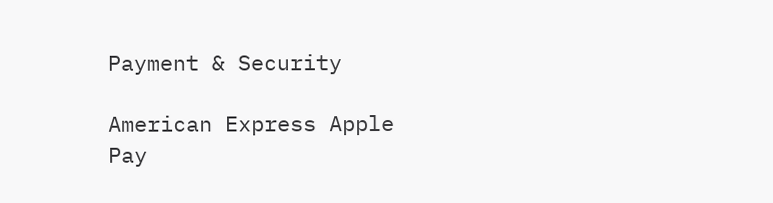Payment & Security

American Express Apple Pay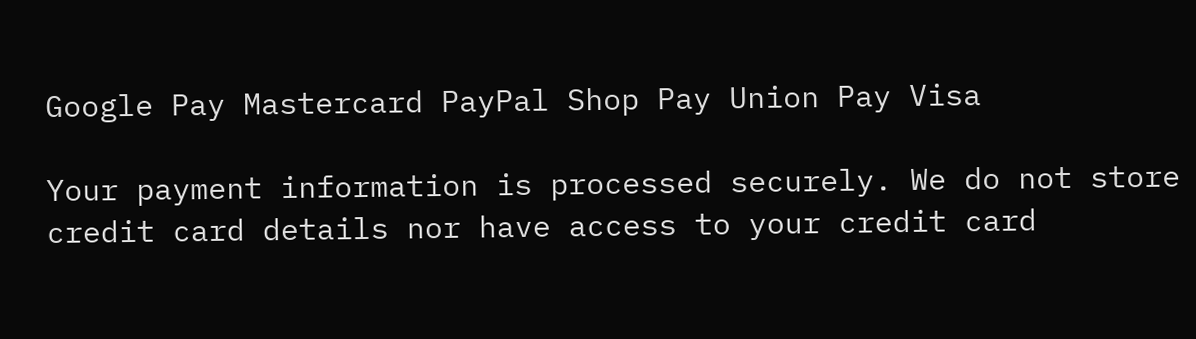Google Pay Mastercard PayPal Shop Pay Union Pay Visa

Your payment information is processed securely. We do not store credit card details nor have access to your credit card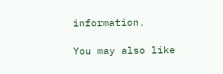information.

You may also like